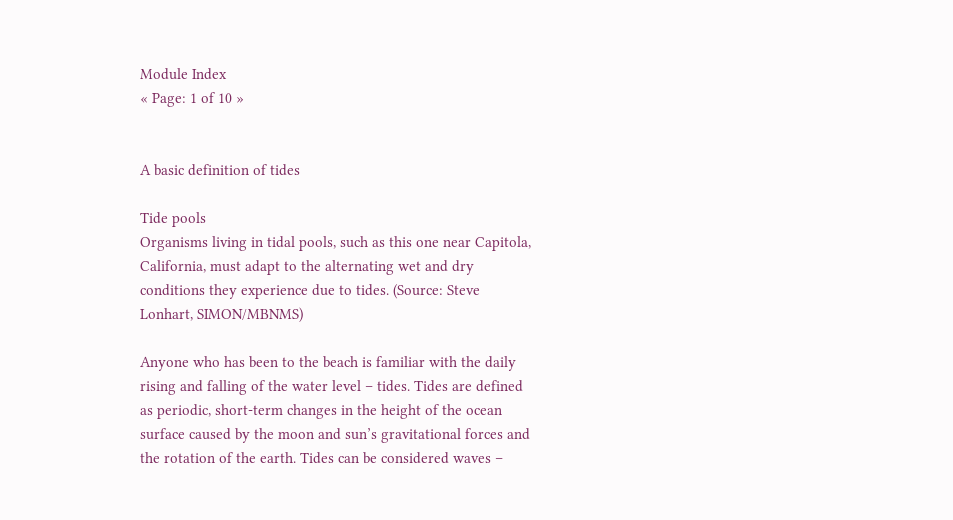Module Index
« Page: 1 of 10 »


A basic definition of tides

Tide pools
Organisms living in tidal pools, such as this one near Capitola, California, must adapt to the alternating wet and dry conditions they experience due to tides. (Source: Steve Lonhart, SIMON/MBNMS)

Anyone who has been to the beach is familiar with the daily rising and falling of the water level – tides. Tides are defined as periodic, short-term changes in the height of the ocean surface caused by the moon and sun’s gravitational forces and the rotation of the earth. Tides can be considered waves –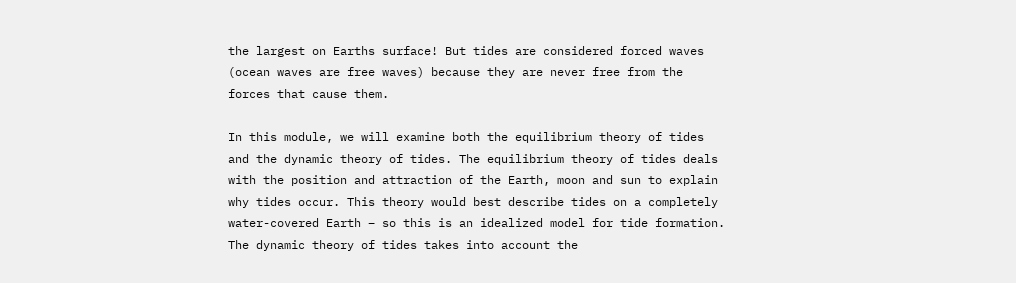the largest on Earths surface! But tides are considered forced waves (ocean waves are free waves) because they are never free from the forces that cause them.

In this module, we will examine both the equilibrium theory of tides and the dynamic theory of tides. The equilibrium theory of tides deals with the position and attraction of the Earth, moon and sun to explain why tides occur. This theory would best describe tides on a completely water-covered Earth – so this is an idealized model for tide formation. The dynamic theory of tides takes into account the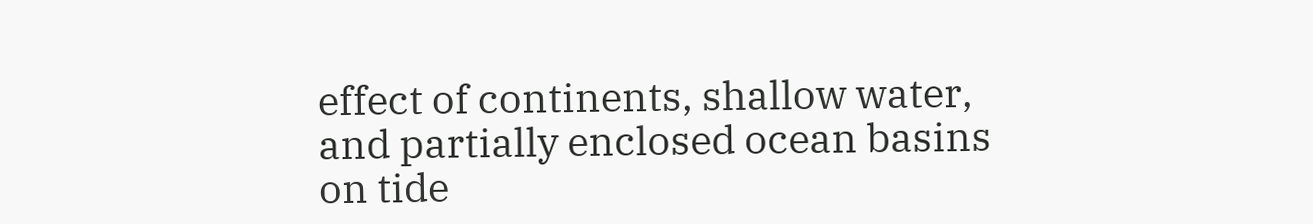effect of continents, shallow water, and partially enclosed ocean basins on tide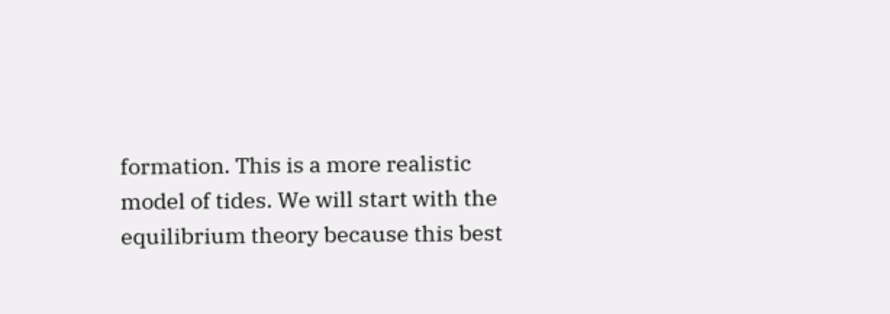formation. This is a more realistic model of tides. We will start with the equilibrium theory because this best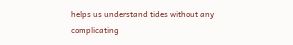helps us understand tides without any complicating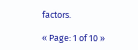factors.

« Page: 1 of 10 »